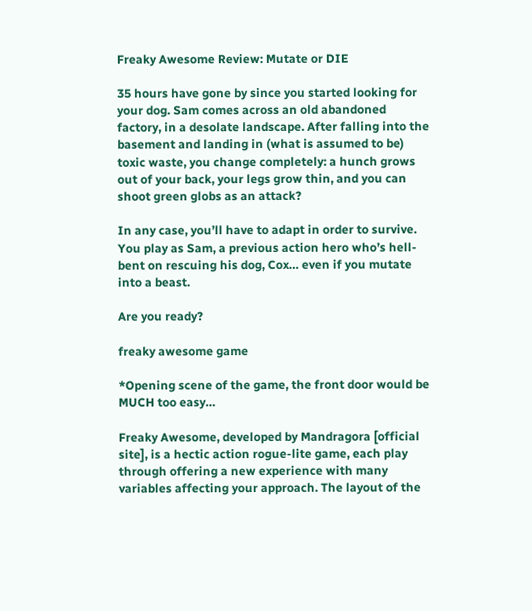Freaky Awesome Review: Mutate or DIE

35 hours have gone by since you started looking for your dog. Sam comes across an old abandoned factory, in a desolate landscape. After falling into the basement and landing in (what is assumed to be) toxic waste, you change completely: a hunch grows out of your back, your legs grow thin, and you can shoot green globs as an attack?

In any case, you’ll have to adapt in order to survive. You play as Sam, a previous action hero who’s hell-bent on rescuing his dog, Cox… even if you mutate into a beast.

Are you ready?

freaky awesome game

*Opening scene of the game, the front door would be MUCH too easy…

Freaky Awesome, developed by Mandragora [official site], is a hectic action rogue-lite game, each play through offering a new experience with many variables affecting your approach. The layout of the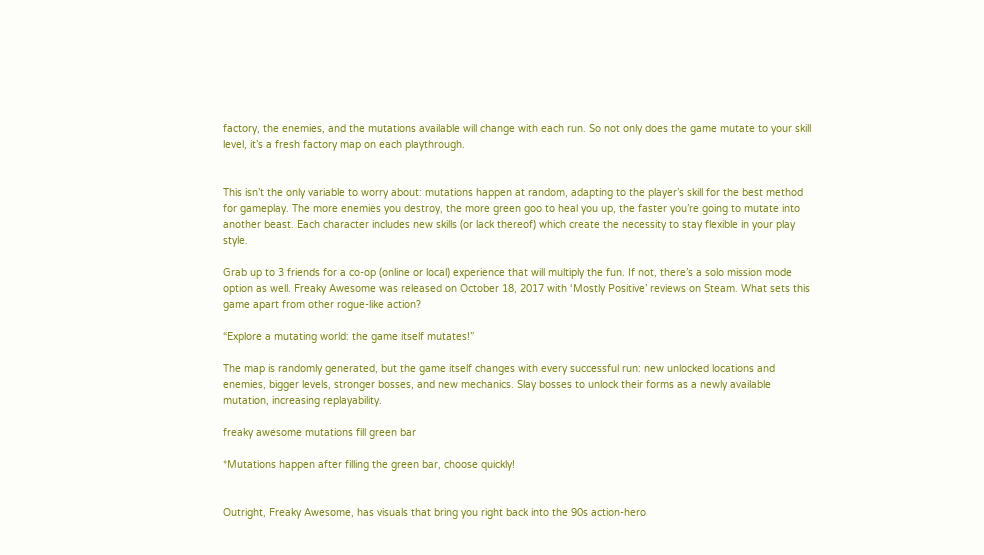factory, the enemies, and the mutations available will change with each run. So not only does the game mutate to your skill level, it’s a fresh factory map on each playthrough.


This isn’t the only variable to worry about: mutations happen at random, adapting to the player’s skill for the best method for gameplay. The more enemies you destroy, the more green goo to heal you up, the faster you’re going to mutate into another beast. Each character includes new skills (or lack thereof) which create the necessity to stay flexible in your play style.

Grab up to 3 friends for a co-op (online or local) experience that will multiply the fun. If not, there’s a solo mission mode option as well. Freaky Awesome was released on October 18, 2017 with ‘Mostly Positive’ reviews on Steam. What sets this game apart from other rogue-like action?

“Explore a mutating world: the game itself mutates!”

The map is randomly generated, but the game itself changes with every successful run: new unlocked locations and enemies, bigger levels, stronger bosses, and new mechanics. Slay bosses to unlock their forms as a newly available mutation, increasing replayability.

freaky awesome mutations fill green bar

*Mutations happen after filling the green bar, choose quickly!


Outright, Freaky Awesome, has visuals that bring you right back into the 90s action-hero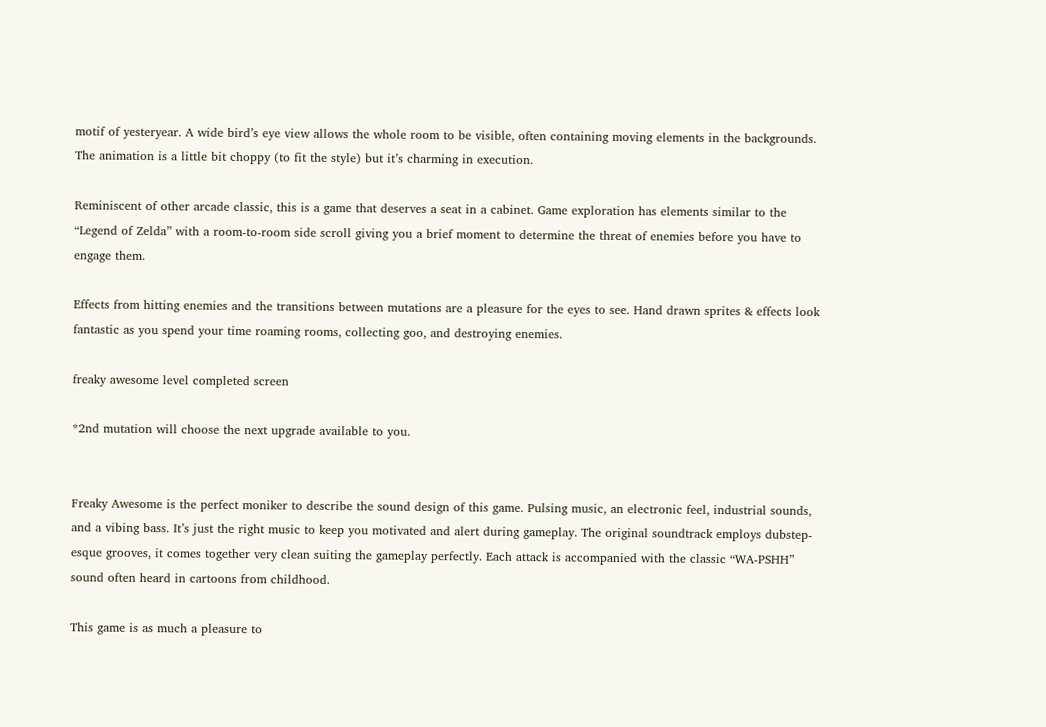motif of yesteryear. A wide bird’s eye view allows the whole room to be visible, often containing moving elements in the backgrounds. The animation is a little bit choppy (to fit the style) but it’s charming in execution.

Reminiscent of other arcade classic, this is a game that deserves a seat in a cabinet. Game exploration has elements similar to the “Legend of Zelda” with a room-to-room side scroll giving you a brief moment to determine the threat of enemies before you have to engage them.

Effects from hitting enemies and the transitions between mutations are a pleasure for the eyes to see. Hand drawn sprites & effects look fantastic as you spend your time roaming rooms, collecting goo, and destroying enemies.

freaky awesome level completed screen

*2nd mutation will choose the next upgrade available to you.


Freaky Awesome is the perfect moniker to describe the sound design of this game. Pulsing music, an electronic feel, industrial sounds, and a vibing bass. It’s just the right music to keep you motivated and alert during gameplay. The original soundtrack employs dubstep-esque grooves, it comes together very clean suiting the gameplay perfectly. Each attack is accompanied with the classic “WA-PSHH” sound often heard in cartoons from childhood.

This game is as much a pleasure to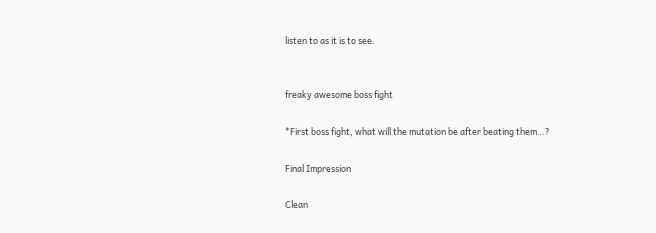listen to as it is to see.


freaky awesome boss fight

*First boss fight, what will the mutation be after beating them…?

Final Impression

Clean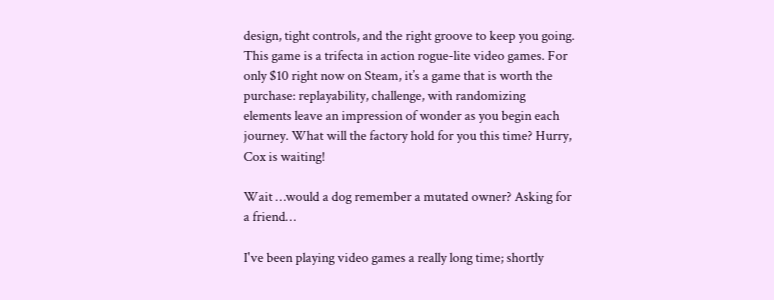design, tight controls, and the right groove to keep you going. This game is a trifecta in action rogue-lite video games. For only $10 right now on Steam, it’s a game that is worth the purchase: replayability, challenge, with randomizing elements leave an impression of wonder as you begin each journey. What will the factory hold for you this time? Hurry, Cox is waiting!

Wait …would a dog remember a mutated owner? Asking for a friend…

I've been playing video games a really long time; shortly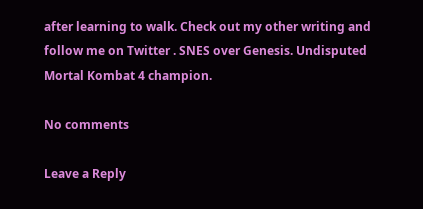after learning to walk. Check out my other writing and follow me on Twitter . SNES over Genesis. Undisputed Mortal Kombat 4 champion.

No comments

Leave a Reply